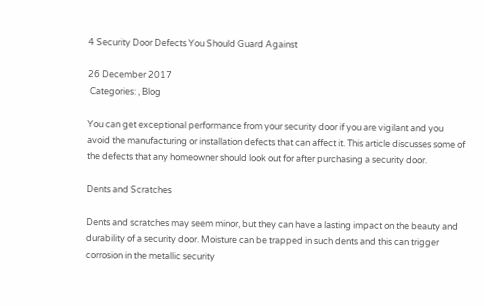4 Security Door Defects You Should Guard Against

26 December 2017
 Categories: , Blog

You can get exceptional performance from your security door if you are vigilant and you avoid the manufacturing or installation defects that can affect it. This article discusses some of the defects that any homeowner should look out for after purchasing a security door.

Dents and Scratches

Dents and scratches may seem minor, but they can have a lasting impact on the beauty and durability of a security door. Moisture can be trapped in such dents and this can trigger corrosion in the metallic security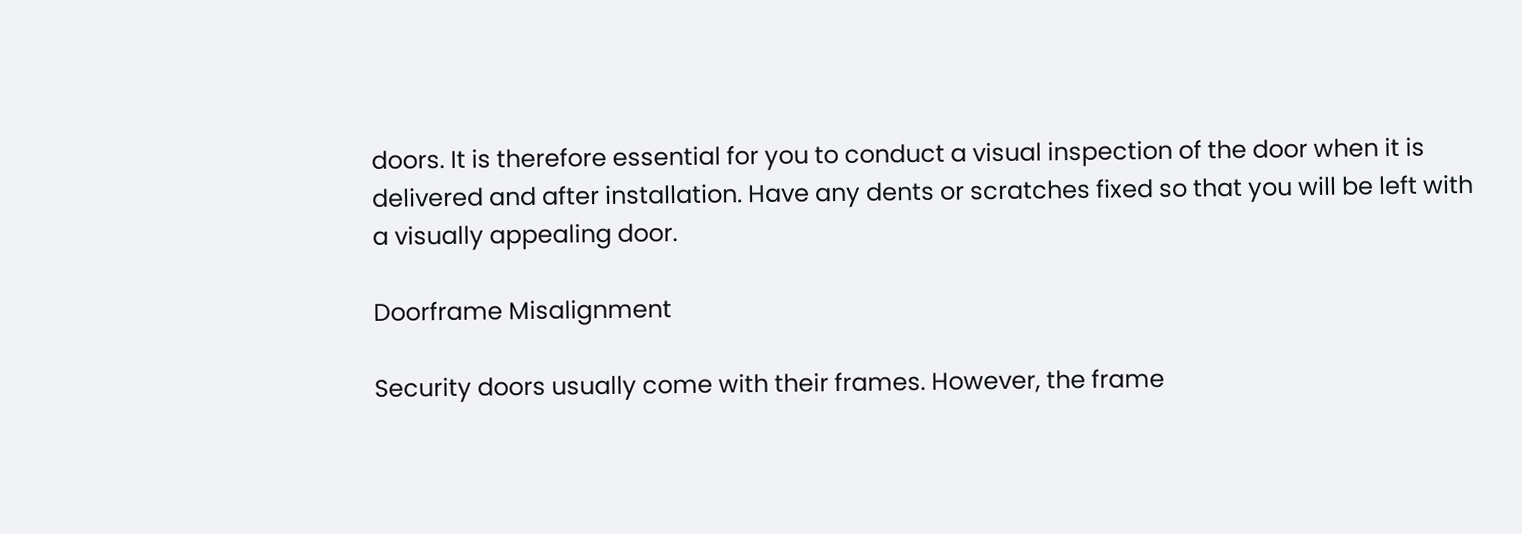doors. It is therefore essential for you to conduct a visual inspection of the door when it is delivered and after installation. Have any dents or scratches fixed so that you will be left with a visually appealing door.

Doorframe Misalignment

Security doors usually come with their frames. However, the frame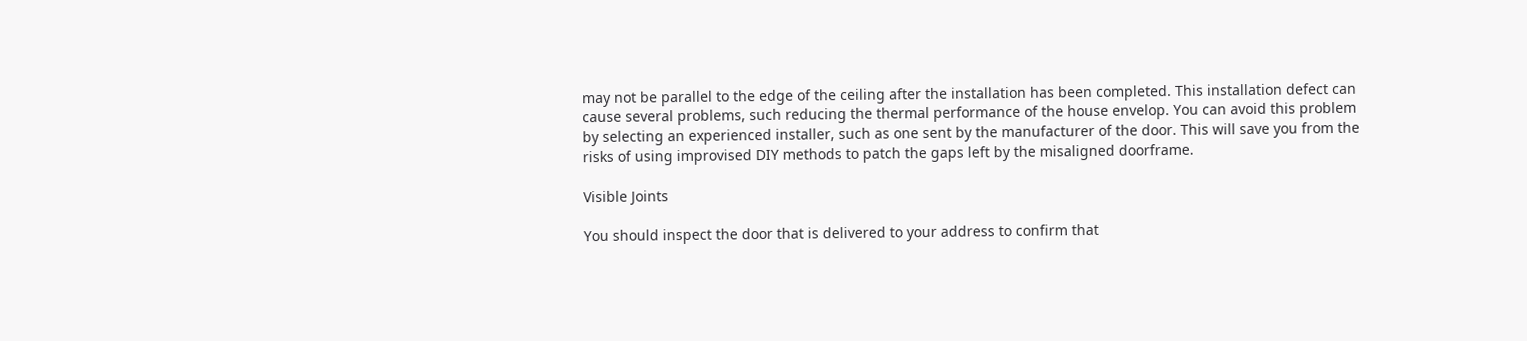may not be parallel to the edge of the ceiling after the installation has been completed. This installation defect can cause several problems, such reducing the thermal performance of the house envelop. You can avoid this problem by selecting an experienced installer, such as one sent by the manufacturer of the door. This will save you from the risks of using improvised DIY methods to patch the gaps left by the misaligned doorframe.

Visible Joints

You should inspect the door that is delivered to your address to confirm that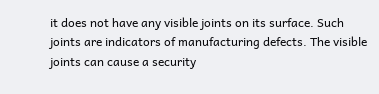it does not have any visible joints on its surface. Such joints are indicators of manufacturing defects. The visible joints can cause a security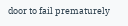door to fail prematurely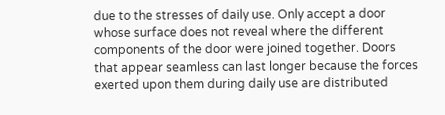due to the stresses of daily use. Only accept a door whose surface does not reveal where the different components of the door were joined together. Doors that appear seamless can last longer because the forces exerted upon them during daily use are distributed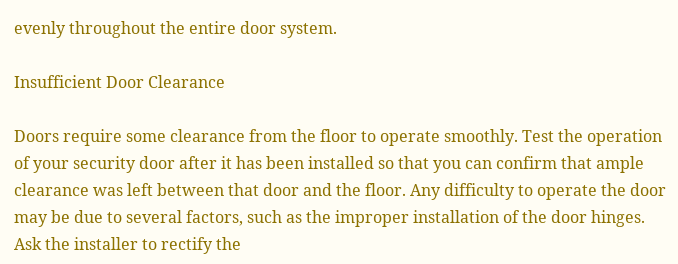evenly throughout the entire door system.

Insufficient Door Clearance

Doors require some clearance from the floor to operate smoothly. Test the operation of your security door after it has been installed so that you can confirm that ample clearance was left between that door and the floor. Any difficulty to operate the door may be due to several factors, such as the improper installation of the door hinges. Ask the installer to rectify the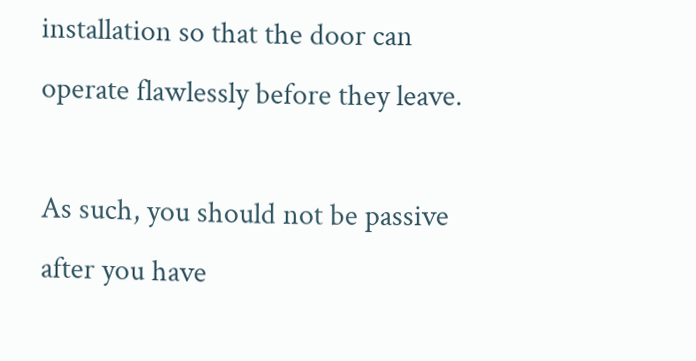installation so that the door can operate flawlessly before they leave.

As such, you should not be passive after you have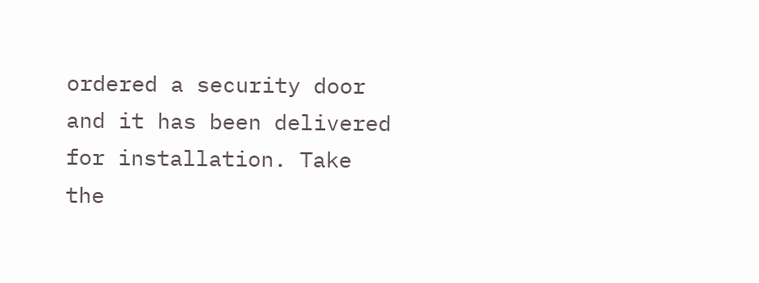ordered a security door and it has been delivered for installation. Take the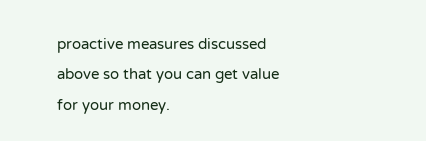proactive measures discussed above so that you can get value for your money.